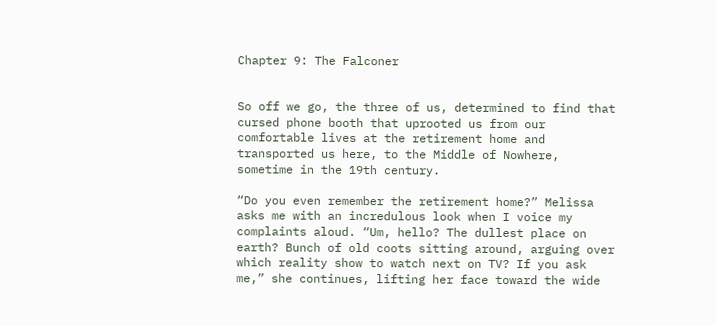Chapter 9: The Falconer


So off we go, the three of us, determined to find that cursed phone booth that uprooted us from our comfortable lives at the retirement home and transported us here, to the Middle of Nowhere, sometime in the 19th century.

“Do you even remember the retirement home?” Melissa asks me with an incredulous look when I voice my complaints aloud. “Um, hello? The dullest place on earth? Bunch of old coots sitting around, arguing over which reality show to watch next on TV? If you ask me,” she continues, lifting her face toward the wide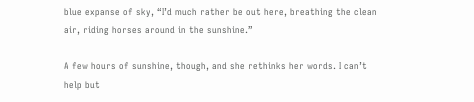blue expanse of sky, “I’d much rather be out here, breathing the clean air, riding horses around in the sunshine.”

A few hours of sunshine, though, and she rethinks her words. I can’t help but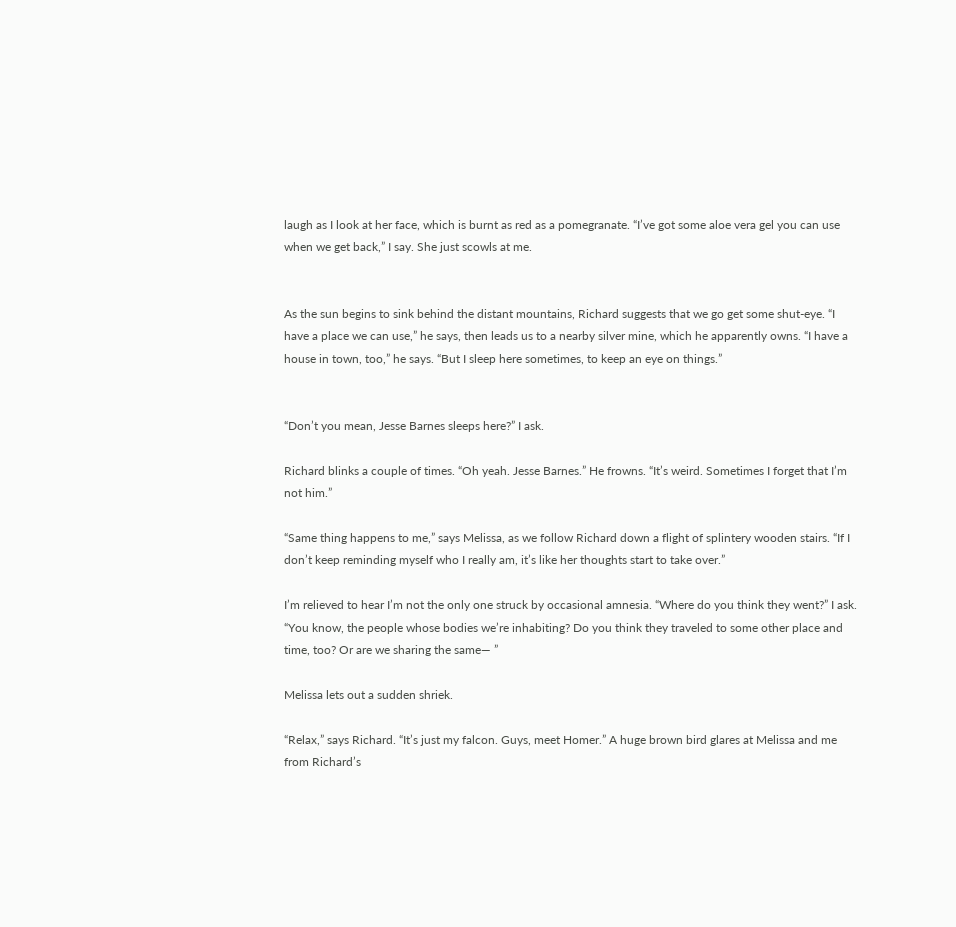laugh as I look at her face, which is burnt as red as a pomegranate. “I’ve got some aloe vera gel you can use when we get back,” I say. She just scowls at me.


As the sun begins to sink behind the distant mountains, Richard suggests that we go get some shut-eye. “I have a place we can use,” he says, then leads us to a nearby silver mine, which he apparently owns. “I have a house in town, too,” he says. “But I sleep here sometimes, to keep an eye on things.”


“Don’t you mean, Jesse Barnes sleeps here?” I ask.

Richard blinks a couple of times. “Oh yeah. Jesse Barnes.” He frowns. “It’s weird. Sometimes I forget that I’m not him.”

“Same thing happens to me,” says Melissa, as we follow Richard down a flight of splintery wooden stairs. “If I don’t keep reminding myself who I really am, it’s like her thoughts start to take over.”

I’m relieved to hear I’m not the only one struck by occasional amnesia. “Where do you think they went?” I ask. “You know, the people whose bodies we’re inhabiting? Do you think they traveled to some other place and time, too? Or are we sharing the same— ”

Melissa lets out a sudden shriek.

“Relax,” says Richard. “It’s just my falcon. Guys, meet Homer.” A huge brown bird glares at Melissa and me from Richard’s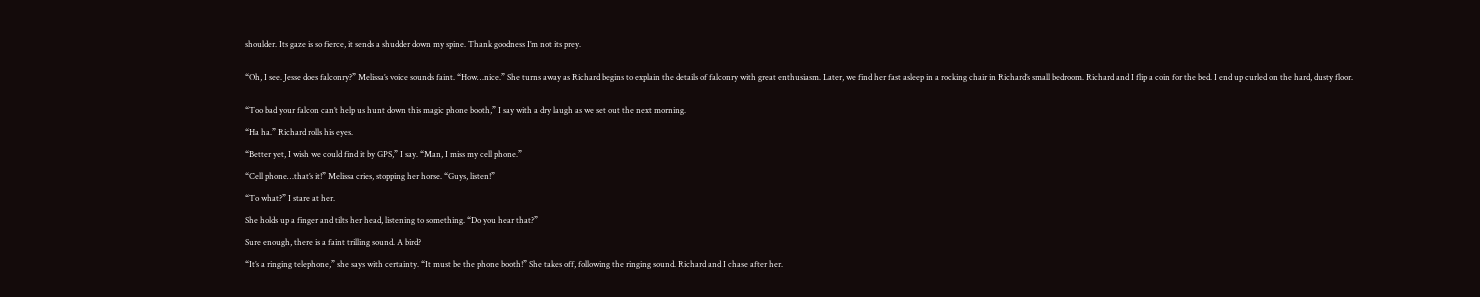shoulder. Its gaze is so fierce, it sends a shudder down my spine. Thank goodness I’m not its prey.


“Oh, I see. Jesse does falconry?” Melissa’s voice sounds faint. “How…nice.” She turns away as Richard begins to explain the details of falconry with great enthusiasm. Later, we find her fast asleep in a rocking chair in Richard’s small bedroom. Richard and I flip a coin for the bed. I end up curled on the hard, dusty floor.


“Too bad your falcon can’t help us hunt down this magic phone booth,” I say with a dry laugh as we set out the next morning.

“Ha ha.” Richard rolls his eyes.

“Better yet, I wish we could find it by GPS,” I say. “Man, I miss my cell phone.”

“Cell phone…that’s it!” Melissa cries, stopping her horse. “Guys, listen!”

“To what?” I stare at her.

She holds up a finger and tilts her head, listening to something. “Do you hear that?”

Sure enough, there is a faint trilling sound. A bird?

“It’s a ringing telephone,” she says with certainty. “It must be the phone booth!” She takes off, following the ringing sound. Richard and I chase after her.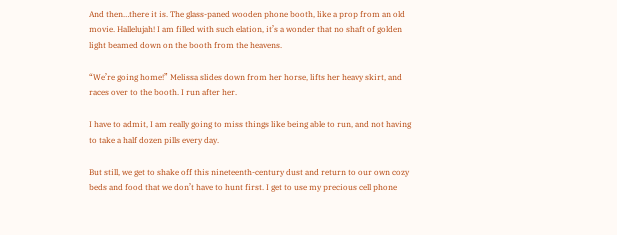And then…there it is. The glass-paned wooden phone booth, like a prop from an old movie. Hallelujah! I am filled with such elation, it’s a wonder that no shaft of golden light beamed down on the booth from the heavens.

“We’re going home!” Melissa slides down from her horse, lifts her heavy skirt, and races over to the booth. I run after her.

I have to admit, I am really going to miss things like being able to run, and not having to take a half dozen pills every day.

But still, we get to shake off this nineteenth-century dust and return to our own cozy beds and food that we don’t have to hunt first. I get to use my precious cell phone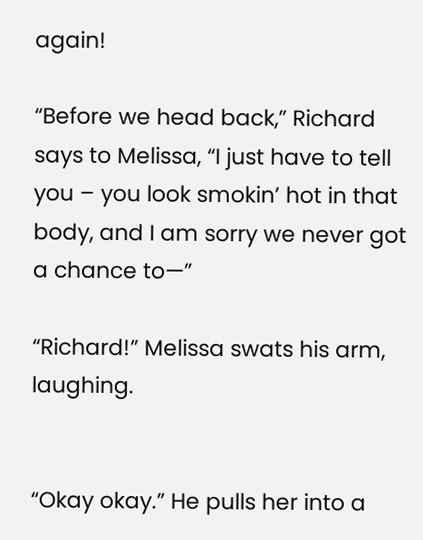again!

“Before we head back,” Richard says to Melissa, “I just have to tell you – you look smokin’ hot in that body, and I am sorry we never got a chance to—”

“Richard!” Melissa swats his arm, laughing.


“Okay okay.” He pulls her into a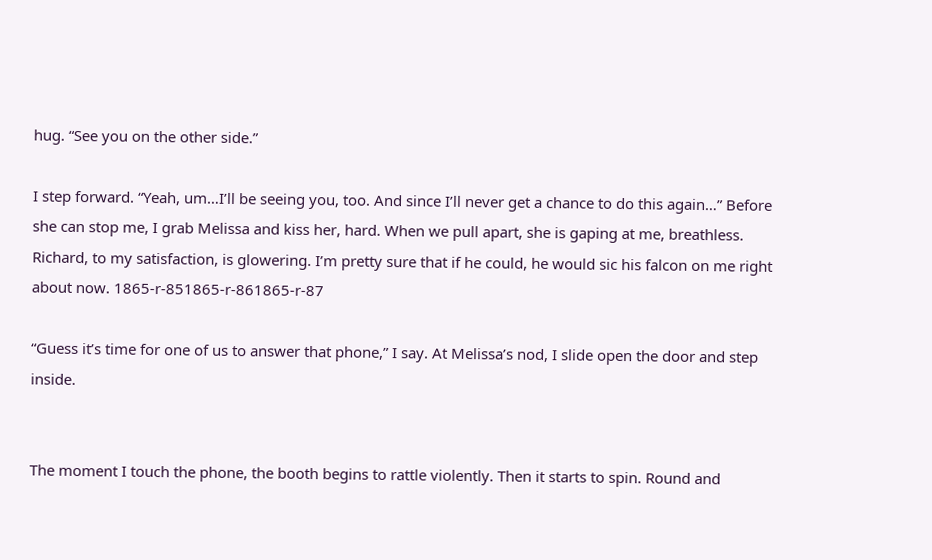hug. “See you on the other side.”

I step forward. “Yeah, um…I’ll be seeing you, too. And since I’ll never get a chance to do this again…” Before she can stop me, I grab Melissa and kiss her, hard. When we pull apart, she is gaping at me, breathless. Richard, to my satisfaction, is glowering. I’m pretty sure that if he could, he would sic his falcon on me right about now. 1865-r-851865-r-861865-r-87

“Guess it’s time for one of us to answer that phone,” I say. At Melissa’s nod, I slide open the door and step inside.


The moment I touch the phone, the booth begins to rattle violently. Then it starts to spin. Round and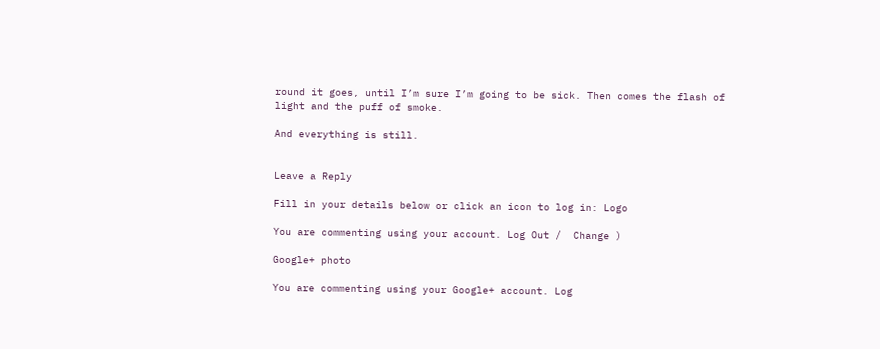round it goes, until I’m sure I’m going to be sick. Then comes the flash of light and the puff of smoke.

And everything is still.


Leave a Reply

Fill in your details below or click an icon to log in: Logo

You are commenting using your account. Log Out /  Change )

Google+ photo

You are commenting using your Google+ account. Log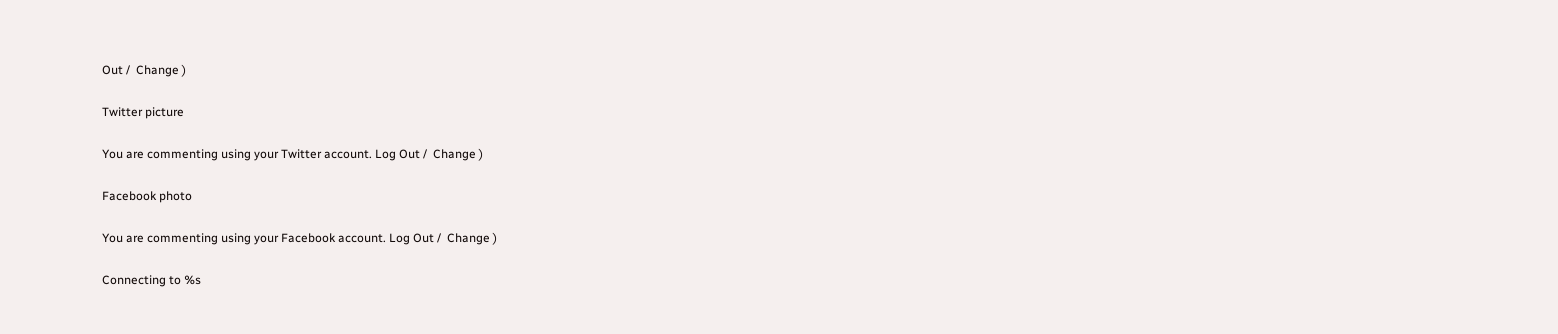Out /  Change )

Twitter picture

You are commenting using your Twitter account. Log Out /  Change )

Facebook photo

You are commenting using your Facebook account. Log Out /  Change )

Connecting to %s